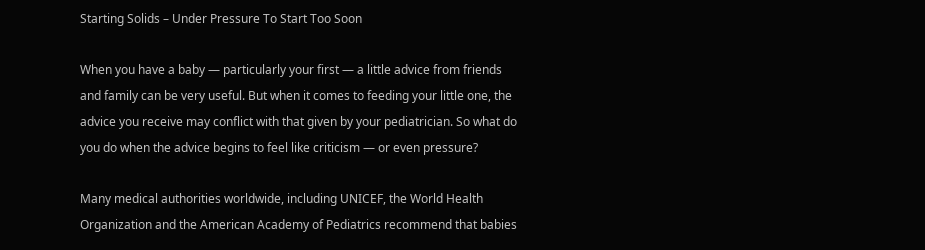Starting Solids – Under Pressure To Start Too Soon

When you have a baby — particularly your first — a little advice from friends and family can be very useful. But when it comes to feeding your little one, the advice you receive may conflict with that given by your pediatrician. So what do you do when the advice begins to feel like criticism — or even pressure?

Many medical authorities worldwide, including UNICEF, the World Health Organization and the American Academy of Pediatrics recommend that babies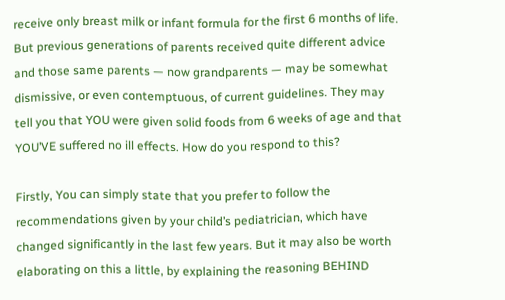receive only breast milk or infant formula for the first 6 months of life. But previous generations of parents received quite different advice and those same parents — now grandparents — may be somewhat dismissive, or even contemptuous, of current guidelines. They may tell you that YOU were given solid foods from 6 weeks of age and that YOU’VE suffered no ill effects. How do you respond to this?

Firstly, You can simply state that you prefer to follow the recommendations given by your child’s pediatrician, which have changed significantly in the last few years. But it may also be worth elaborating on this a little, by explaining the reasoning BEHIND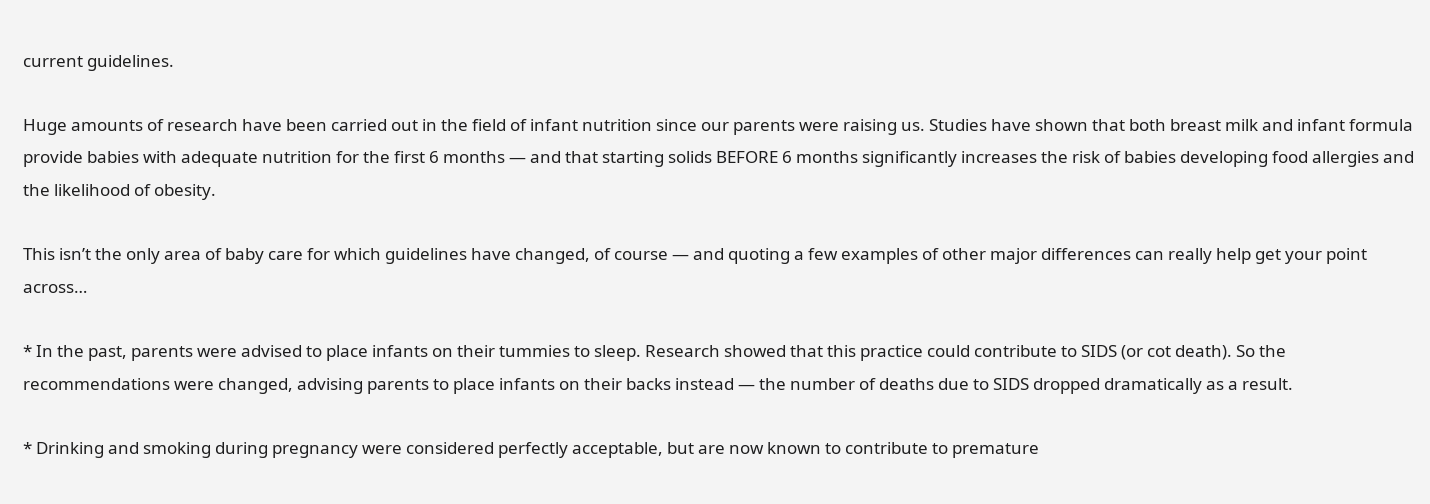current guidelines.

Huge amounts of research have been carried out in the field of infant nutrition since our parents were raising us. Studies have shown that both breast milk and infant formula provide babies with adequate nutrition for the first 6 months — and that starting solids BEFORE 6 months significantly increases the risk of babies developing food allergies and the likelihood of obesity.

This isn’t the only area of baby care for which guidelines have changed, of course — and quoting a few examples of other major differences can really help get your point across…

* In the past, parents were advised to place infants on their tummies to sleep. Research showed that this practice could contribute to SIDS (or cot death). So the recommendations were changed, advising parents to place infants on their backs instead — the number of deaths due to SIDS dropped dramatically as a result.

* Drinking and smoking during pregnancy were considered perfectly acceptable, but are now known to contribute to premature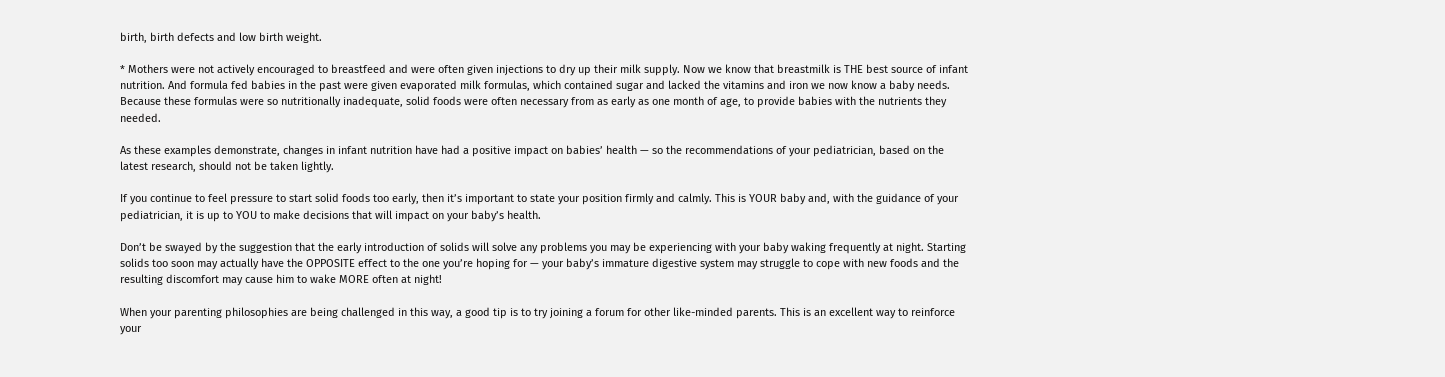birth, birth defects and low birth weight.

* Mothers were not actively encouraged to breastfeed and were often given injections to dry up their milk supply. Now we know that breastmilk is THE best source of infant nutrition. And formula fed babies in the past were given evaporated milk formulas, which contained sugar and lacked the vitamins and iron we now know a baby needs. Because these formulas were so nutritionally inadequate, solid foods were often necessary from as early as one month of age, to provide babies with the nutrients they needed.

As these examples demonstrate, changes in infant nutrition have had a positive impact on babies’ health — so the recommendations of your pediatrician, based on the latest research, should not be taken lightly.

If you continue to feel pressure to start solid foods too early, then it’s important to state your position firmly and calmly. This is YOUR baby and, with the guidance of your pediatrician, it is up to YOU to make decisions that will impact on your baby’s health.

Don’t be swayed by the suggestion that the early introduction of solids will solve any problems you may be experiencing with your baby waking frequently at night. Starting solids too soon may actually have the OPPOSITE effect to the one you’re hoping for — your baby’s immature digestive system may struggle to cope with new foods and the resulting discomfort may cause him to wake MORE often at night!

When your parenting philosophies are being challenged in this way, a good tip is to try joining a forum for other like-minded parents. This is an excellent way to reinforce your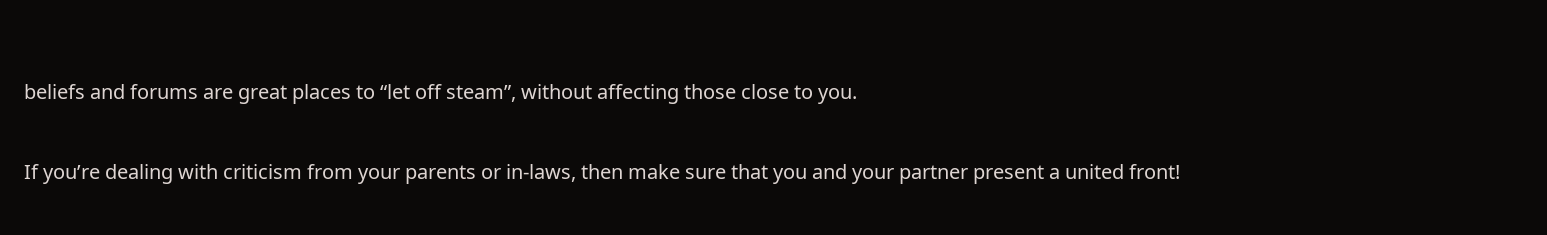beliefs and forums are great places to “let off steam”, without affecting those close to you.

If you’re dealing with criticism from your parents or in-laws, then make sure that you and your partner present a united front!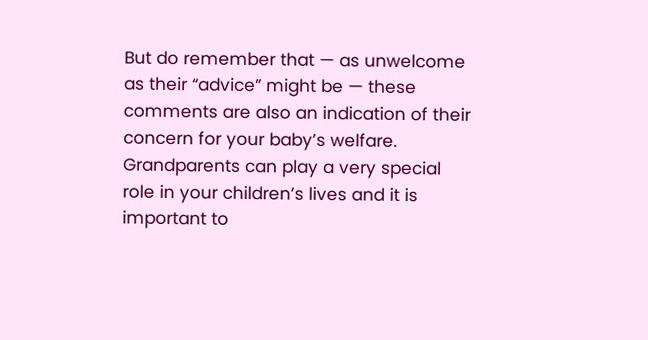But do remember that — as unwelcome as their “advice” might be — these comments are also an indication of their concern for your baby’s welfare. Grandparents can play a very special role in your children’s lives and it is important to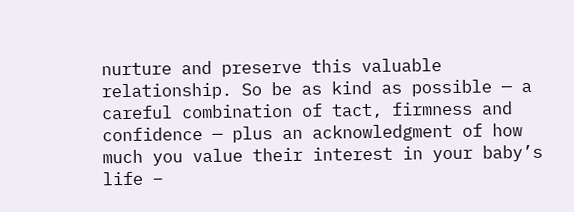nurture and preserve this valuable relationship. So be as kind as possible — a careful combination of tact, firmness and confidence — plus an acknowledgment of how much you value their interest in your baby’s life –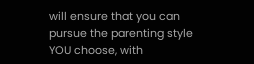will ensure that you can pursue the parenting style YOU choose, with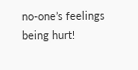no-one’s feelings being hurt!